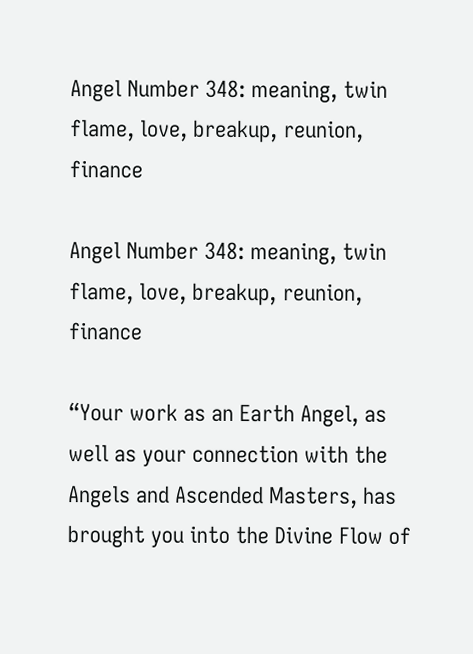Angel Number 348: meaning, twin flame, love, breakup, reunion, finance

Angel Number 348: meaning, twin flame, love, breakup, reunion, finance

“Your work as an Earth Angel, as well as your connection with the Angels and Ascended Masters, has brought you into the Divine Flow of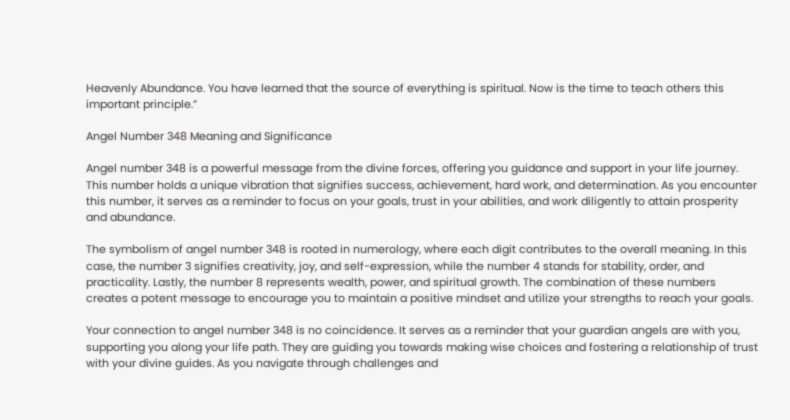Heavenly Abundance. You have learned that the source of everything is spiritual. Now is the time to teach others this important principle.”

Angel Number 348 Meaning and Significance

Angel number 348 is a powerful message from the divine forces, offering you guidance and support in your life journey. This number holds a unique vibration that signifies success, achievement, hard work, and determination. As you encounter this number, it serves as a reminder to focus on your goals, trust in your abilities, and work diligently to attain prosperity and abundance.

The symbolism of angel number 348 is rooted in numerology, where each digit contributes to the overall meaning. In this case, the number 3 signifies creativity, joy, and self-expression, while the number 4 stands for stability, order, and practicality. Lastly, the number 8 represents wealth, power, and spiritual growth. The combination of these numbers creates a potent message to encourage you to maintain a positive mindset and utilize your strengths to reach your goals.

Your connection to angel number 348 is no coincidence. It serves as a reminder that your guardian angels are with you, supporting you along your life path. They are guiding you towards making wise choices and fostering a relationship of trust with your divine guides. As you navigate through challenges and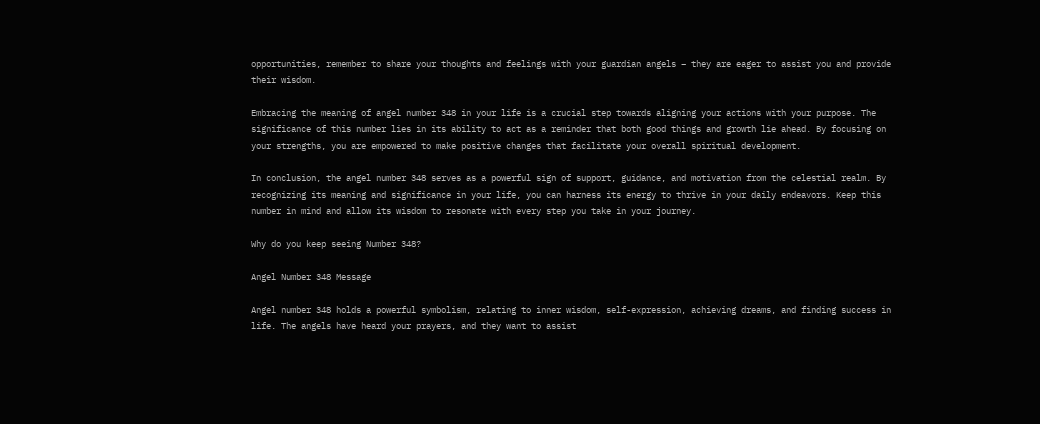opportunities, remember to share your thoughts and feelings with your guardian angels – they are eager to assist you and provide their wisdom.

Embracing the meaning of angel number 348 in your life is a crucial step towards aligning your actions with your purpose. The significance of this number lies in its ability to act as a reminder that both good things and growth lie ahead. By focusing on your strengths, you are empowered to make positive changes that facilitate your overall spiritual development.

In conclusion, the angel number 348 serves as a powerful sign of support, guidance, and motivation from the celestial realm. By recognizing its meaning and significance in your life, you can harness its energy to thrive in your daily endeavors. Keep this number in mind and allow its wisdom to resonate with every step you take in your journey.

Why do you keep seeing Number 348?

Angel Number 348 Message

Angel number 348 holds a powerful symbolism, relating to inner wisdom, self-expression, achieving dreams, and finding success in life. The angels have heard your prayers, and they want to assist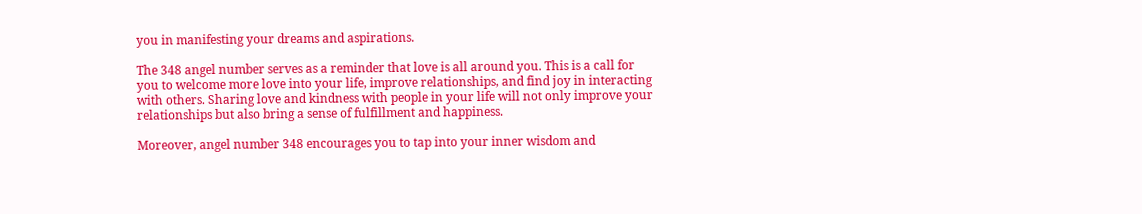you in manifesting your dreams and aspirations.

The 348 angel number serves as a reminder that love is all around you. This is a call for you to welcome more love into your life, improve relationships, and find joy in interacting with others. Sharing love and kindness with people in your life will not only improve your relationships but also bring a sense of fulfillment and happiness.

Moreover, angel number 348 encourages you to tap into your inner wisdom and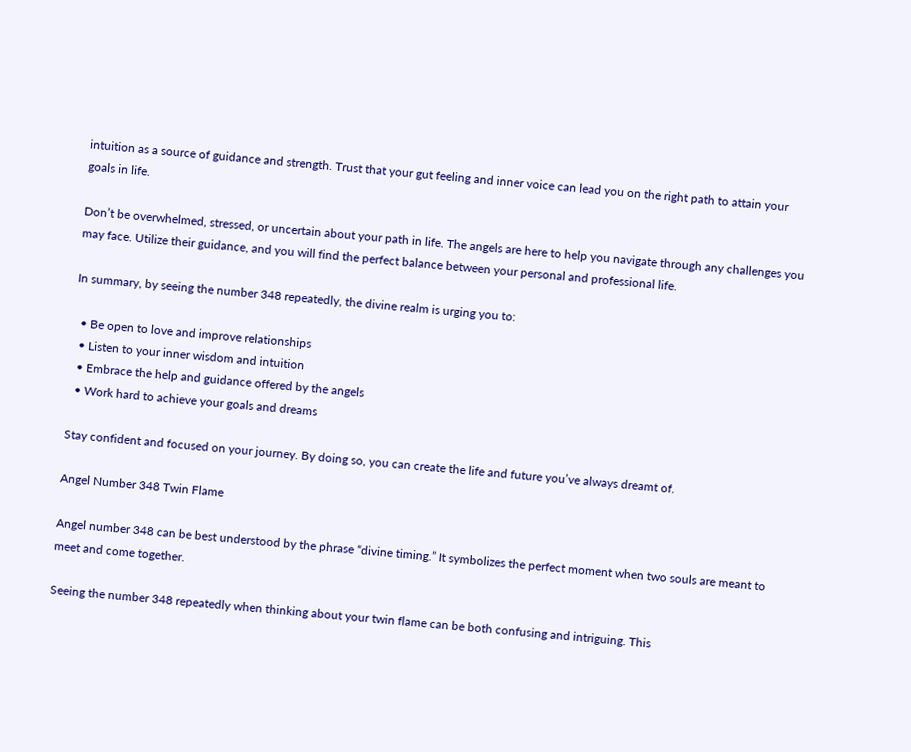intuition as a source of guidance and strength. Trust that your gut feeling and inner voice can lead you on the right path to attain your goals in life.

Don’t be overwhelmed, stressed, or uncertain about your path in life. The angels are here to help you navigate through any challenges you may face. Utilize their guidance, and you will find the perfect balance between your personal and professional life.

In summary, by seeing the number 348 repeatedly, the divine realm is urging you to:

  • Be open to love and improve relationships
  • Listen to your inner wisdom and intuition
  • Embrace the help and guidance offered by the angels
  • Work hard to achieve your goals and dreams

Stay confident and focused on your journey. By doing so, you can create the life and future you’ve always dreamt of.

Angel Number 348 Twin Flame

Angel number 348 can be best understood by the phrase “divine timing.” It symbolizes the perfect moment when two souls are meant to meet and come together.

Seeing the number 348 repeatedly when thinking about your twin flame can be both confusing and intriguing. This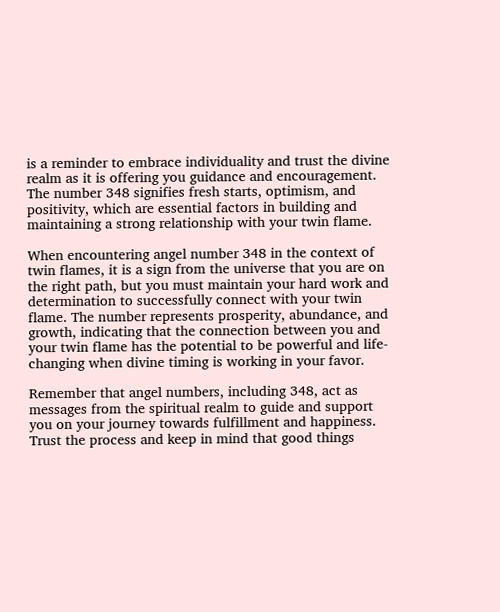is a reminder to embrace individuality and trust the divine realm as it is offering you guidance and encouragement. The number 348 signifies fresh starts, optimism, and positivity, which are essential factors in building and maintaining a strong relationship with your twin flame.

When encountering angel number 348 in the context of twin flames, it is a sign from the universe that you are on the right path, but you must maintain your hard work and determination to successfully connect with your twin flame. The number represents prosperity, abundance, and growth, indicating that the connection between you and your twin flame has the potential to be powerful and life-changing when divine timing is working in your favor.

Remember that angel numbers, including 348, act as messages from the spiritual realm to guide and support you on your journey towards fulfillment and happiness. Trust the process and keep in mind that good things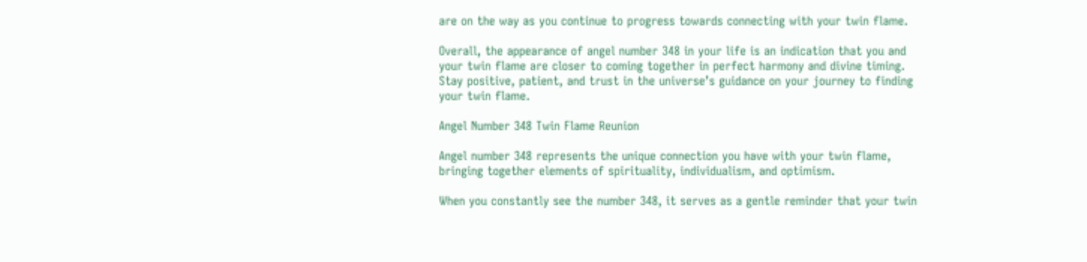are on the way as you continue to progress towards connecting with your twin flame.

Overall, the appearance of angel number 348 in your life is an indication that you and your twin flame are closer to coming together in perfect harmony and divine timing. Stay positive, patient, and trust in the universe’s guidance on your journey to finding your twin flame.

Angel Number 348 Twin Flame Reunion

Angel number 348 represents the unique connection you have with your twin flame, bringing together elements of spirituality, individualism, and optimism.

When you constantly see the number 348, it serves as a gentle reminder that your twin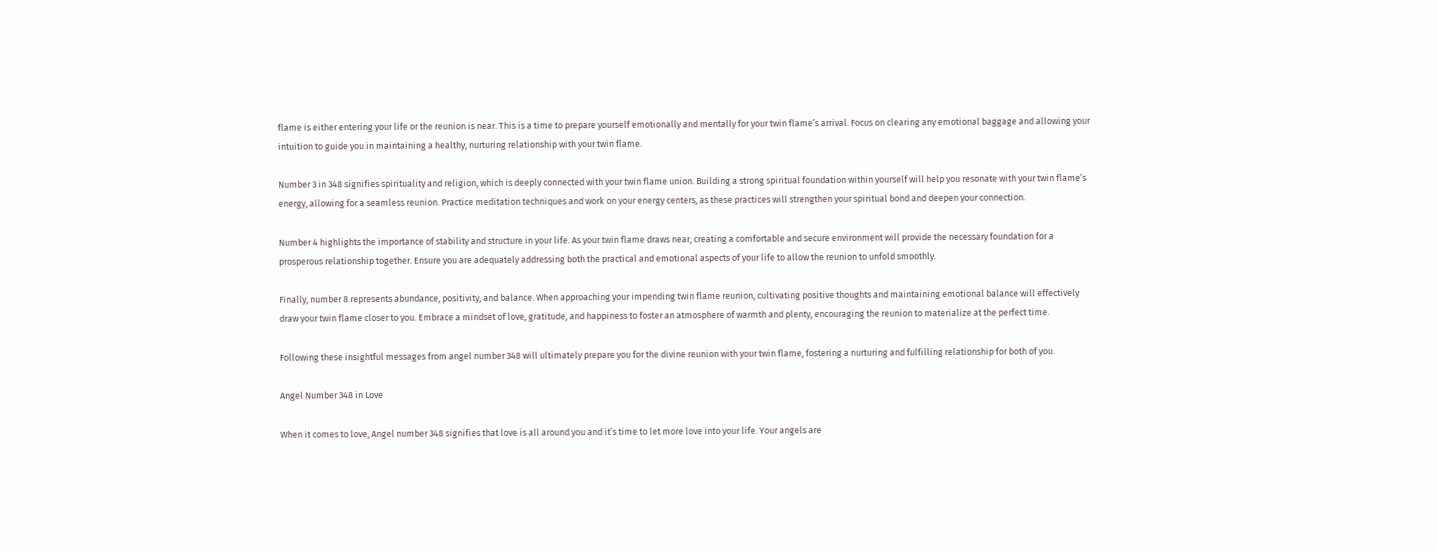flame is either entering your life or the reunion is near. This is a time to prepare yourself emotionally and mentally for your twin flame’s arrival. Focus on clearing any emotional baggage and allowing your intuition to guide you in maintaining a healthy, nurturing relationship with your twin flame.

Number 3 in 348 signifies spirituality and religion, which is deeply connected with your twin flame union. Building a strong spiritual foundation within yourself will help you resonate with your twin flame’s energy, allowing for a seamless reunion. Practice meditation techniques and work on your energy centers, as these practices will strengthen your spiritual bond and deepen your connection.

Number 4 highlights the importance of stability and structure in your life. As your twin flame draws near, creating a comfortable and secure environment will provide the necessary foundation for a prosperous relationship together. Ensure you are adequately addressing both the practical and emotional aspects of your life to allow the reunion to unfold smoothly.

Finally, number 8 represents abundance, positivity, and balance. When approaching your impending twin flame reunion, cultivating positive thoughts and maintaining emotional balance will effectively draw your twin flame closer to you. Embrace a mindset of love, gratitude, and happiness to foster an atmosphere of warmth and plenty, encouraging the reunion to materialize at the perfect time.

Following these insightful messages from angel number 348 will ultimately prepare you for the divine reunion with your twin flame, fostering a nurturing and fulfilling relationship for both of you.

Angel Number 348 in Love

When it comes to love, Angel number 348 signifies that love is all around you and it’s time to let more love into your life. Your angels are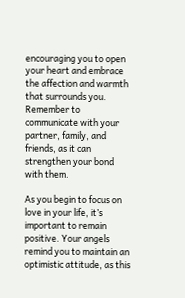encouraging you to open your heart and embrace the affection and warmth that surrounds you. Remember to communicate with your partner, family, and friends, as it can strengthen your bond with them.

As you begin to focus on love in your life, it’s important to remain positive. Your angels remind you to maintain an optimistic attitude, as this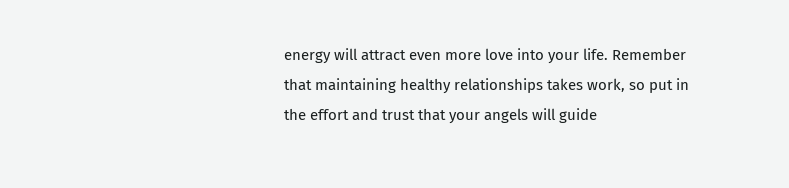energy will attract even more love into your life. Remember that maintaining healthy relationships takes work, so put in the effort and trust that your angels will guide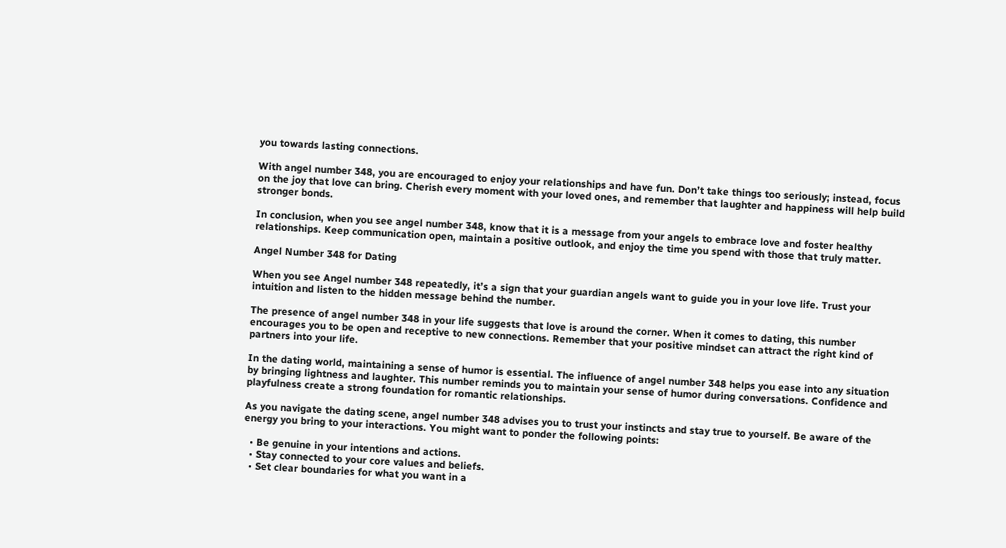you towards lasting connections.

With angel number 348, you are encouraged to enjoy your relationships and have fun. Don’t take things too seriously; instead, focus on the joy that love can bring. Cherish every moment with your loved ones, and remember that laughter and happiness will help build stronger bonds.

In conclusion, when you see angel number 348, know that it is a message from your angels to embrace love and foster healthy relationships. Keep communication open, maintain a positive outlook, and enjoy the time you spend with those that truly matter.

Angel Number 348 for Dating

When you see Angel number 348 repeatedly, it’s a sign that your guardian angels want to guide you in your love life. Trust your intuition and listen to the hidden message behind the number.

The presence of angel number 348 in your life suggests that love is around the corner. When it comes to dating, this number encourages you to be open and receptive to new connections. Remember that your positive mindset can attract the right kind of partners into your life.

In the dating world, maintaining a sense of humor is essential. The influence of angel number 348 helps you ease into any situation by bringing lightness and laughter. This number reminds you to maintain your sense of humor during conversations. Confidence and playfulness create a strong foundation for romantic relationships.

As you navigate the dating scene, angel number 348 advises you to trust your instincts and stay true to yourself. Be aware of the energy you bring to your interactions. You might want to ponder the following points:

  • Be genuine in your intentions and actions.
  • Stay connected to your core values and beliefs.
  • Set clear boundaries for what you want in a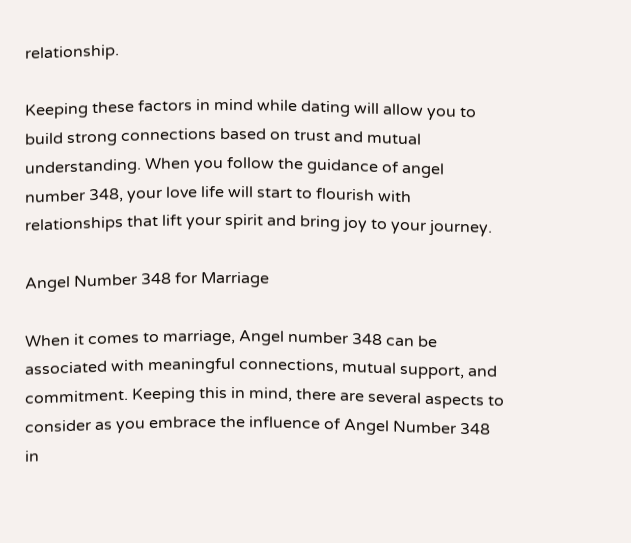relationship.

Keeping these factors in mind while dating will allow you to build strong connections based on trust and mutual understanding. When you follow the guidance of angel number 348, your love life will start to flourish with relationships that lift your spirit and bring joy to your journey.

Angel Number 348 for Marriage

When it comes to marriage, Angel number 348 can be associated with meaningful connections, mutual support, and commitment. Keeping this in mind, there are several aspects to consider as you embrace the influence of Angel Number 348 in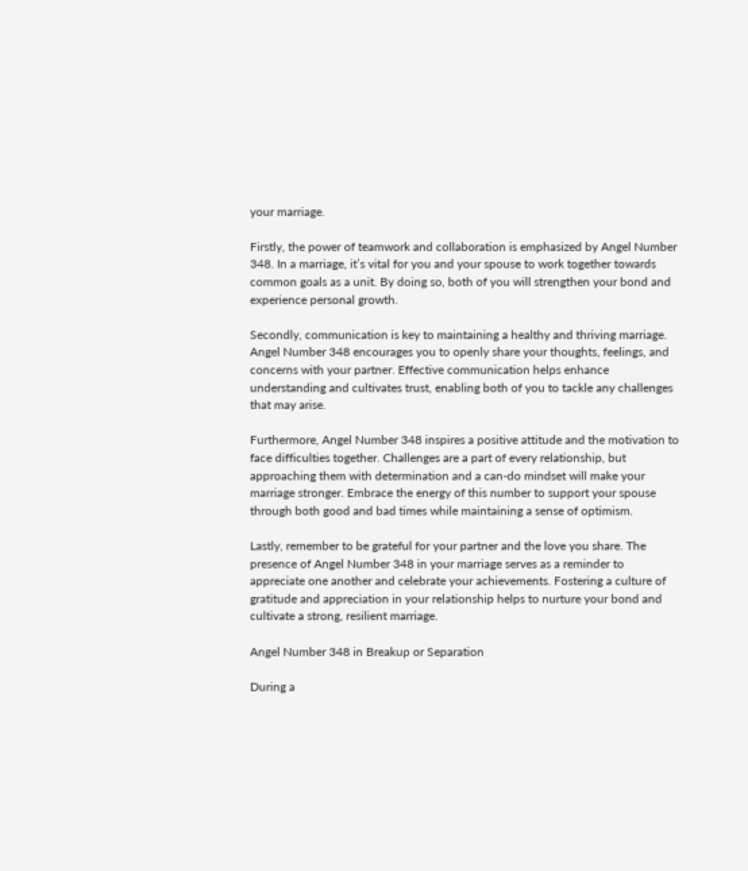your marriage.

Firstly, the power of teamwork and collaboration is emphasized by Angel Number 348. In a marriage, it’s vital for you and your spouse to work together towards common goals as a unit. By doing so, both of you will strengthen your bond and experience personal growth.

Secondly, communication is key to maintaining a healthy and thriving marriage. Angel Number 348 encourages you to openly share your thoughts, feelings, and concerns with your partner. Effective communication helps enhance understanding and cultivates trust, enabling both of you to tackle any challenges that may arise.

Furthermore, Angel Number 348 inspires a positive attitude and the motivation to face difficulties together. Challenges are a part of every relationship, but approaching them with determination and a can-do mindset will make your marriage stronger. Embrace the energy of this number to support your spouse through both good and bad times while maintaining a sense of optimism.

Lastly, remember to be grateful for your partner and the love you share. The presence of Angel Number 348 in your marriage serves as a reminder to appreciate one another and celebrate your achievements. Fostering a culture of gratitude and appreciation in your relationship helps to nurture your bond and cultivate a strong, resilient marriage.

Angel Number 348 in Breakup or Separation

During a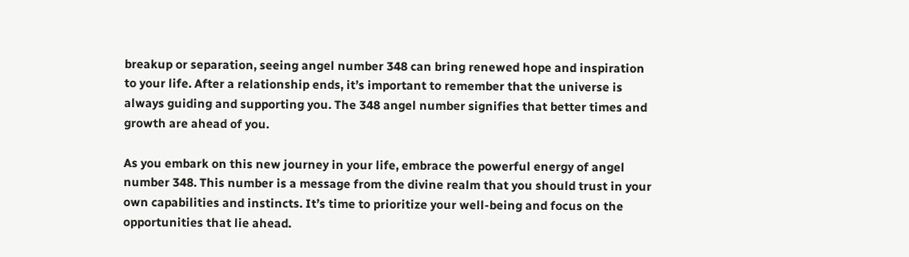breakup or separation, seeing angel number 348 can bring renewed hope and inspiration to your life. After a relationship ends, it’s important to remember that the universe is always guiding and supporting you. The 348 angel number signifies that better times and growth are ahead of you.

As you embark on this new journey in your life, embrace the powerful energy of angel number 348. This number is a message from the divine realm that you should trust in your own capabilities and instincts. It’s time to prioritize your well-being and focus on the opportunities that lie ahead.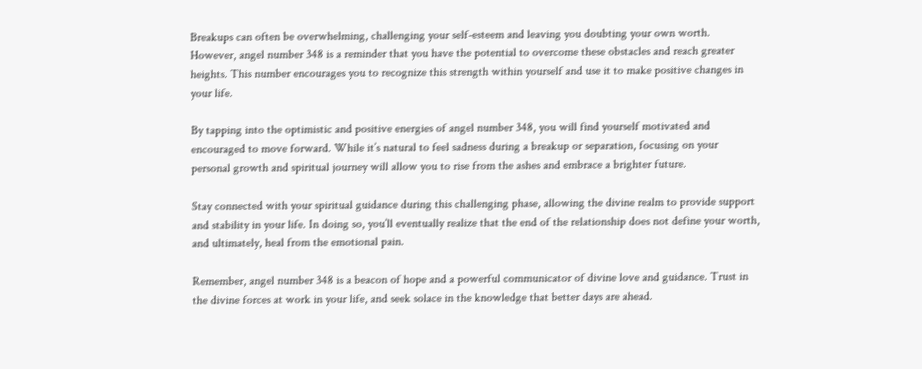Breakups can often be overwhelming, challenging your self-esteem and leaving you doubting your own worth. However, angel number 348 is a reminder that you have the potential to overcome these obstacles and reach greater heights. This number encourages you to recognize this strength within yourself and use it to make positive changes in your life.

By tapping into the optimistic and positive energies of angel number 348, you will find yourself motivated and encouraged to move forward. While it’s natural to feel sadness during a breakup or separation, focusing on your personal growth and spiritual journey will allow you to rise from the ashes and embrace a brighter future.

Stay connected with your spiritual guidance during this challenging phase, allowing the divine realm to provide support and stability in your life. In doing so, you’ll eventually realize that the end of the relationship does not define your worth, and ultimately, heal from the emotional pain.

Remember, angel number 348 is a beacon of hope and a powerful communicator of divine love and guidance. Trust in the divine forces at work in your life, and seek solace in the knowledge that better days are ahead.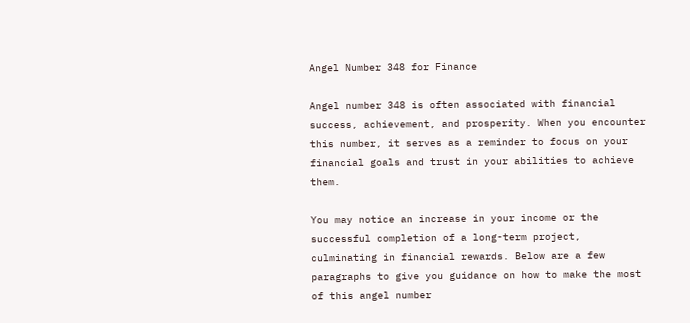Angel Number 348 for Finance

Angel number 348 is often associated with financial success, achievement, and prosperity. When you encounter this number, it serves as a reminder to focus on your financial goals and trust in your abilities to achieve them.

You may notice an increase in your income or the successful completion of a long-term project, culminating in financial rewards. Below are a few paragraphs to give you guidance on how to make the most of this angel number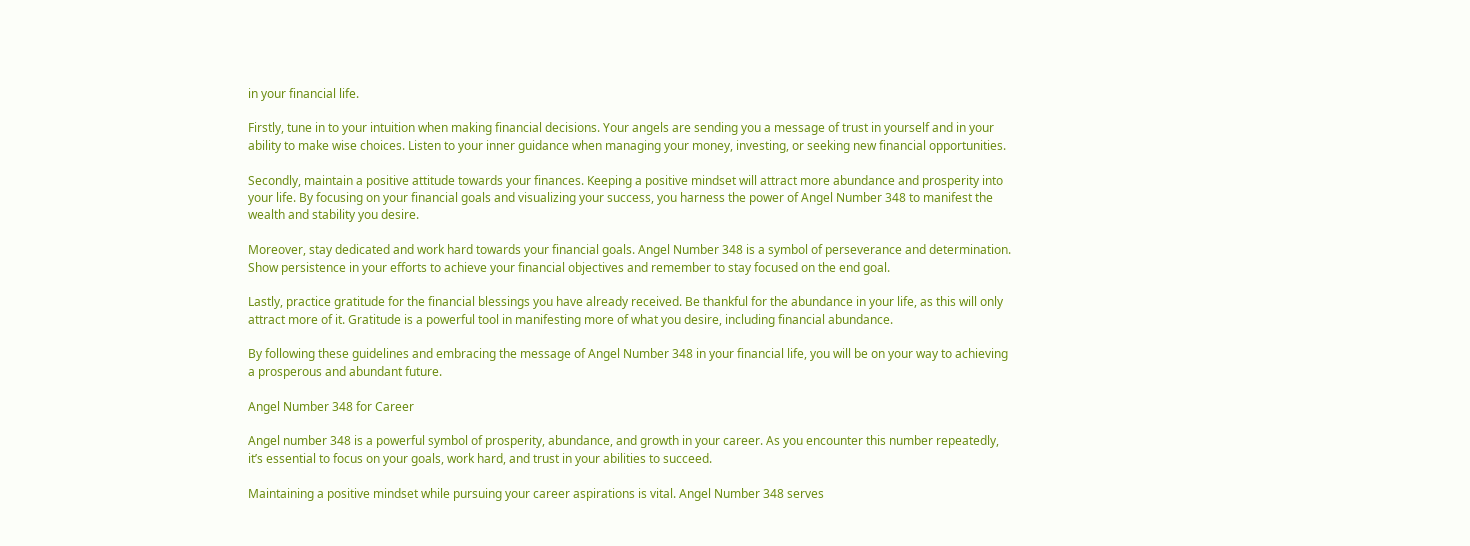in your financial life.

Firstly, tune in to your intuition when making financial decisions. Your angels are sending you a message of trust in yourself and in your ability to make wise choices. Listen to your inner guidance when managing your money, investing, or seeking new financial opportunities.

Secondly, maintain a positive attitude towards your finances. Keeping a positive mindset will attract more abundance and prosperity into your life. By focusing on your financial goals and visualizing your success, you harness the power of Angel Number 348 to manifest the wealth and stability you desire.

Moreover, stay dedicated and work hard towards your financial goals. Angel Number 348 is a symbol of perseverance and determination. Show persistence in your efforts to achieve your financial objectives and remember to stay focused on the end goal.

Lastly, practice gratitude for the financial blessings you have already received. Be thankful for the abundance in your life, as this will only attract more of it. Gratitude is a powerful tool in manifesting more of what you desire, including financial abundance.

By following these guidelines and embracing the message of Angel Number 348 in your financial life, you will be on your way to achieving a prosperous and abundant future.

Angel Number 348 for Career

Angel number 348 is a powerful symbol of prosperity, abundance, and growth in your career. As you encounter this number repeatedly, it’s essential to focus on your goals, work hard, and trust in your abilities to succeed.

Maintaining a positive mindset while pursuing your career aspirations is vital. Angel Number 348 serves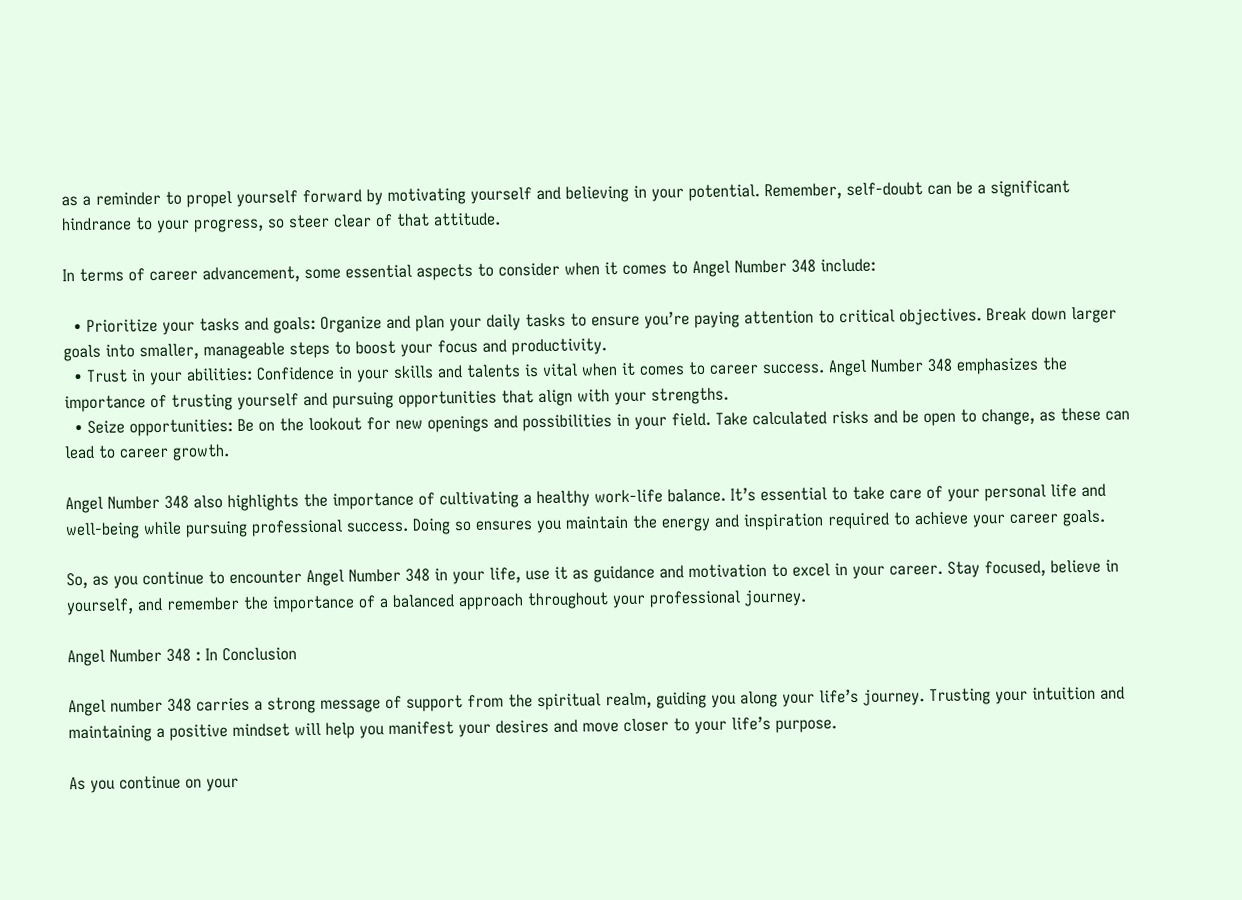as a reminder to propel yourself forward by motivating yourself and believing in your potential. Remember, self-doubt can be a significant hindrance to your progress, so steer clear of that attitude.

In terms of career advancement, some essential aspects to consider when it comes to Angel Number 348 include:

  • Prioritize your tasks and goals: Organize and plan your daily tasks to ensure you’re paying attention to critical objectives. Break down larger goals into smaller, manageable steps to boost your focus and productivity.
  • Trust in your abilities: Confidence in your skills and talents is vital when it comes to career success. Angel Number 348 emphasizes the importance of trusting yourself and pursuing opportunities that align with your strengths.
  • Seize opportunities: Be on the lookout for new openings and possibilities in your field. Take calculated risks and be open to change, as these can lead to career growth.

Angel Number 348 also highlights the importance of cultivating a healthy work-life balance. It’s essential to take care of your personal life and well-being while pursuing professional success. Doing so ensures you maintain the energy and inspiration required to achieve your career goals.

So, as you continue to encounter Angel Number 348 in your life, use it as guidance and motivation to excel in your career. Stay focused, believe in yourself, and remember the importance of a balanced approach throughout your professional journey.

Angel Number 348 : In Conclusion

Angel number 348 carries a strong message of support from the spiritual realm, guiding you along your life’s journey. Trusting your intuition and maintaining a positive mindset will help you manifest your desires and move closer to your life’s purpose.

As you continue on your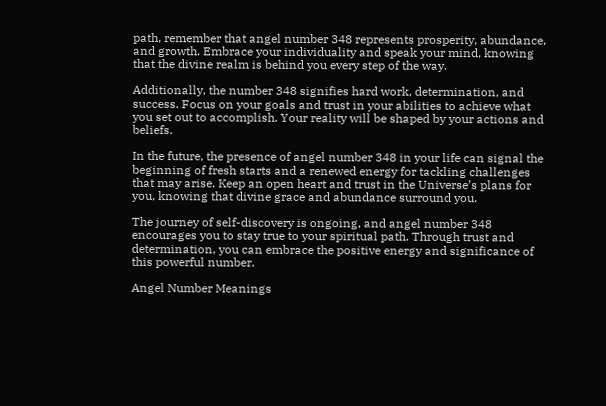path, remember that angel number 348 represents prosperity, abundance, and growth. Embrace your individuality and speak your mind, knowing that the divine realm is behind you every step of the way.

Additionally, the number 348 signifies hard work, determination, and success. Focus on your goals and trust in your abilities to achieve what you set out to accomplish. Your reality will be shaped by your actions and beliefs.

In the future, the presence of angel number 348 in your life can signal the beginning of fresh starts and a renewed energy for tackling challenges that may arise. Keep an open heart and trust in the Universe’s plans for you, knowing that divine grace and abundance surround you.

The journey of self-discovery is ongoing, and angel number 348 encourages you to stay true to your spiritual path. Through trust and determination, you can embrace the positive energy and significance of this powerful number.

Angel Number Meanings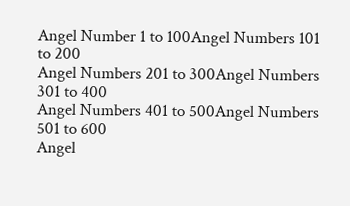Angel Number 1 to 100Angel Numbers 101 to 200
Angel Numbers 201 to 300Angel Numbers 301 to 400
Angel Numbers 401 to 500Angel Numbers 501 to 600
Angel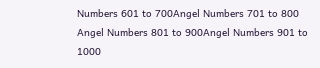Numbers 601 to 700Angel Numbers 701 to 800
Angel Numbers 801 to 900Angel Numbers 901 to 1000